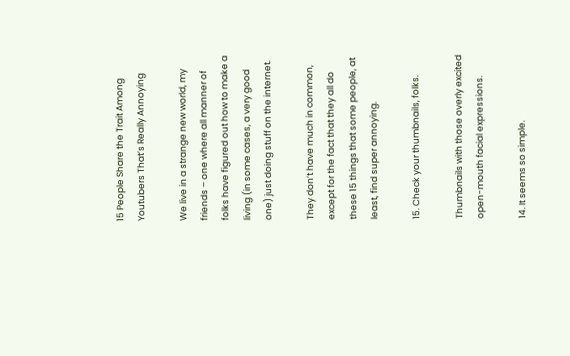15 People Share the Trait Among Youtubers That’s Really Annoying

We live in a strange new world, my friends – one where all manner of folks have figured out how to make a living (in some cases, a very good one) just doing stuff on the internet.

They don’t have much in common, except for the fact that they all do these 15 things that some people, at least, find super annoying.

15. Check your thumbnails, folks.

Thumbnails with those overly excited open-mouth facial expressions.

14. It seems so simple.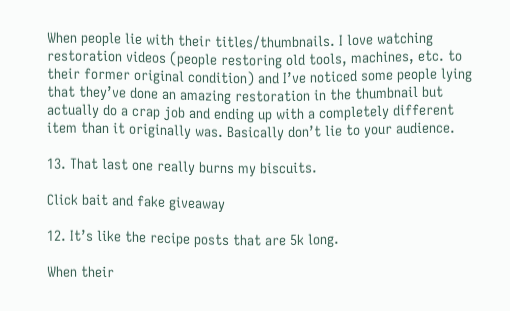When people lie with their titles/thumbnails. I love watching restoration videos (people restoring old tools, machines, etc. to their former original condition) and I’ve noticed some people lying that they’ve done an amazing restoration in the thumbnail but actually do a crap job and ending up with a completely different item than it originally was. Basically don’t lie to your audience.

13. That last one really burns my biscuits.

Click bait and fake giveaway

12. It’s like the recipe posts that are 5k long.

When their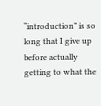“introduction” is so long that I give up before actually getting to what the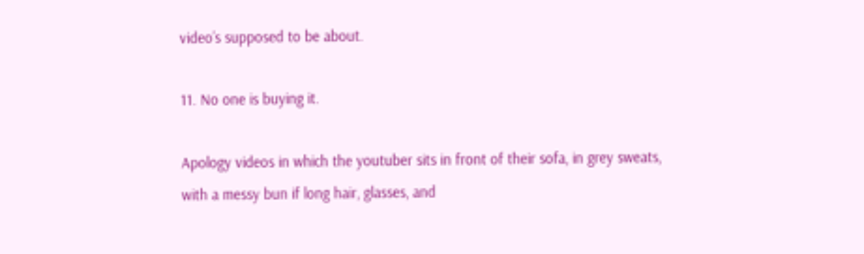video’s supposed to be about.

11. No one is buying it.

Apology videos in which the youtuber sits in front of their sofa, in grey sweats, with a messy bun if long hair, glasses, and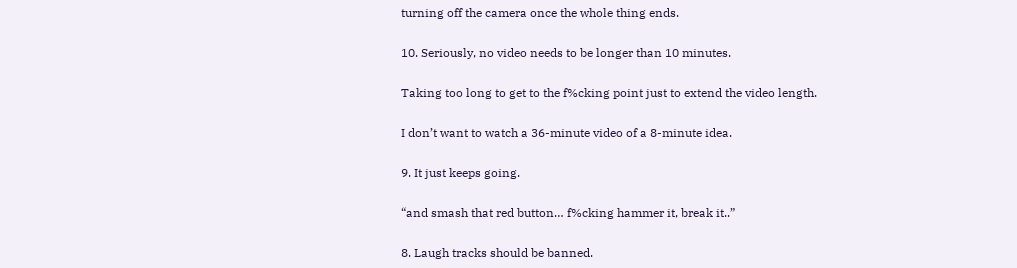turning off the camera once the whole thing ends.

10. Seriously, no video needs to be longer than 10 minutes.

Taking too long to get to the f%cking point just to extend the video length.

I don’t want to watch a 36-minute video of a 8-minute idea.

9. It just keeps going.

“and smash that red button… f%cking hammer it, break it..”

8. Laugh tracks should be banned.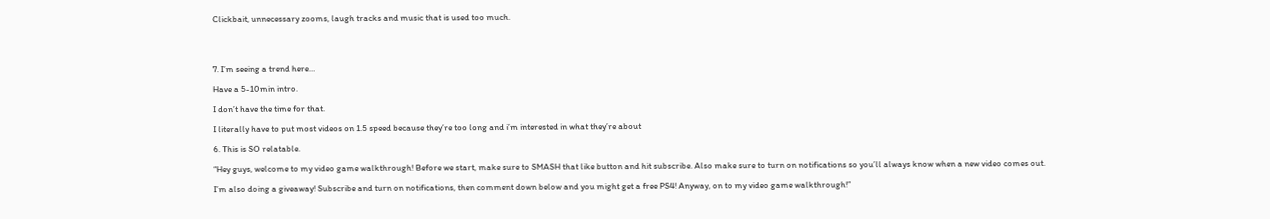Clickbait, unnecessary zooms, laugh tracks and music that is used too much.




7. I’m seeing a trend here…

Have a 5-10min intro.

I don’t have the time for that.

I literally have to put most videos on 1.5 speed because they’re too long and i’m interested in what they’re about

6. This is SO relatable.

“Hey guys, welcome to my video game walkthrough! Before we start, make sure to SMASH that like button and hit subscribe. Also make sure to turn on notifications so you’ll always know when a new video comes out.

I’m also doing a giveaway! Subscribe and turn on notifications, then comment down below and you might get a free PS4! Anyway, on to my video game walkthrough!”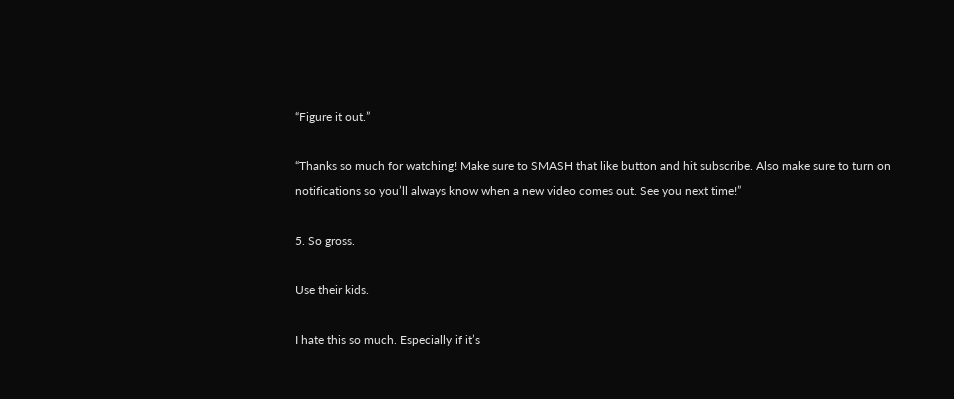“Figure it out.”

“Thanks so much for watching! Make sure to SMASH that like button and hit subscribe. Also make sure to turn on notifications so you’ll always know when a new video comes out. See you next time!”

5. So gross.

Use their kids.

I hate this so much. Especially if it’s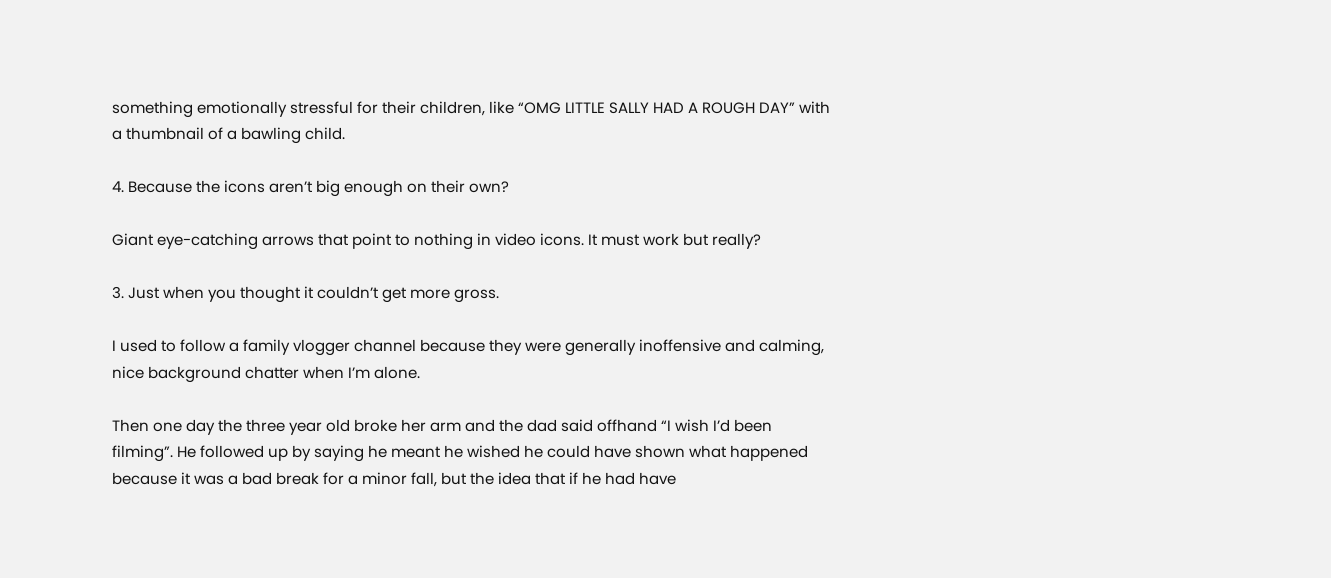something emotionally stressful for their children, like “OMG LITTLE SALLY HAD A ROUGH DAY” with a thumbnail of a bawling child.

4. Because the icons aren’t big enough on their own?

Giant eye-catching arrows that point to nothing in video icons. It must work but really?

3. Just when you thought it couldn’t get more gross.

I used to follow a family vlogger channel because they were generally inoffensive and calming, nice background chatter when I’m alone.

Then one day the three year old broke her arm and the dad said offhand “I wish I’d been filming”. He followed up by saying he meant he wished he could have shown what happened because it was a bad break for a minor fall, but the idea that if he had have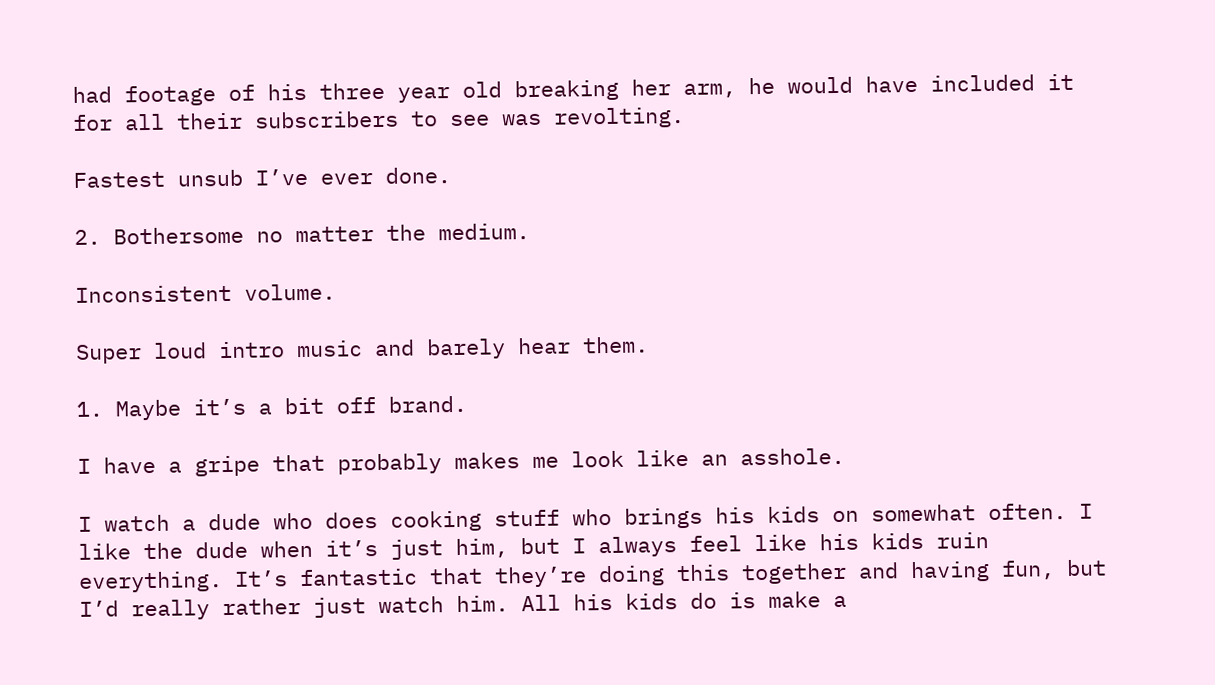had footage of his three year old breaking her arm, he would have included it for all their subscribers to see was revolting.

Fastest unsub I’ve ever done.

2. Bothersome no matter the medium.

Inconsistent volume.

Super loud intro music and barely hear them.

1. Maybe it’s a bit off brand.

I have a gripe that probably makes me look like an asshole.

I watch a dude who does cooking stuff who brings his kids on somewhat often. I like the dude when it’s just him, but I always feel like his kids ruin everything. It’s fantastic that they’re doing this together and having fun, but I’d really rather just watch him. All his kids do is make a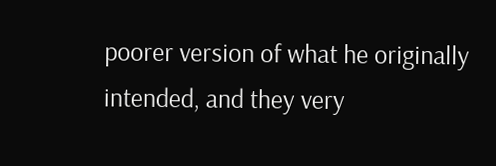poorer version of what he originally intended, and they very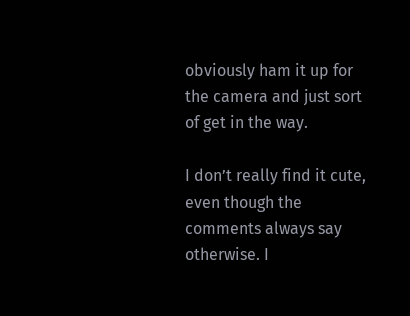obviously ham it up for the camera and just sort of get in the way.

I don’t really find it cute, even though the comments always say otherwise. I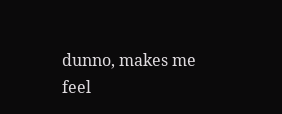dunno, makes me feel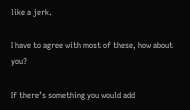like a jerk.

I have to agree with most of these, how about you?

If there’s something you would add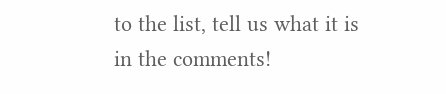to the list, tell us what it is in the comments!